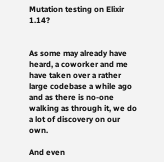Mutation testing on Elixir 1.14?


As some may already have heard, a coworker and me have taken over a rather large codebase a while ago and as there is no-one walking as through it, we do a lot of discovery on our own.

And even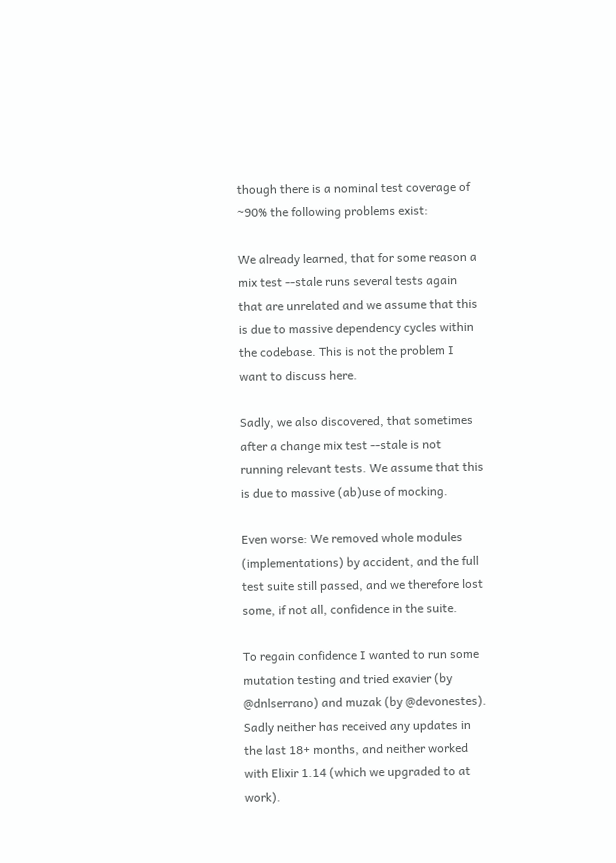though there is a nominal test coverage of ~90% the following problems exist:

We already learned, that for some reason a mix test --stale runs several tests again that are unrelated and we assume that this is due to massive dependency cycles within the codebase. This is not the problem I want to discuss here.

Sadly, we also discovered, that sometimes after a change mix test --stale is not running relevant tests. We assume that this is due to massive (ab)use of mocking.

Even worse: We removed whole modules (implementations) by accident, and the full test suite still passed, and we therefore lost some, if not all, confidence in the suite.

To regain confidence I wanted to run some mutation testing and tried exavier (by @dnlserrano) and muzak (by @devonestes). Sadly neither has received any updates in the last 18+ months, and neither worked with Elixir 1.14 (which we upgraded to at work).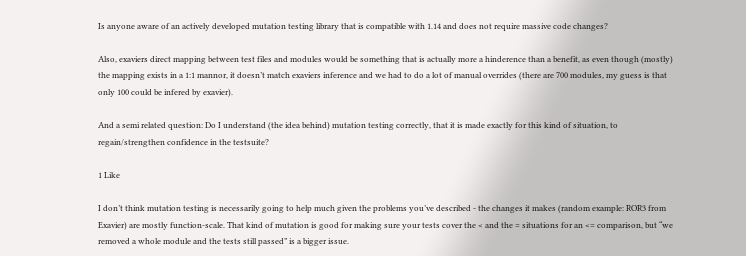Is anyone aware of an actively developed mutation testing library that is compatible with 1.14 and does not require massive code changes?

Also, exaviers direct mapping between test files and modules would be something that is actually more a hinderence than a benefit, as even though (mostly) the mapping exists in a 1:1 mannor, it doesn’t match exaviers inference and we had to do a lot of manual overrides (there are 700 modules, my guess is that only 100 could be infered by exavier).

And a semi related question: Do I understand (the idea behind) mutation testing correctly, that it is made exactly for this kind of situation, to regain/strengthen confidence in the testsuite?

1 Like

I don’t think mutation testing is necessarily going to help much given the problems you’ve described - the changes it makes (random example: ROR3 from Exavier) are mostly function-scale. That kind of mutation is good for making sure your tests cover the < and the = situations for an <= comparison, but “we removed a whole module and the tests still passed” is a bigger issue.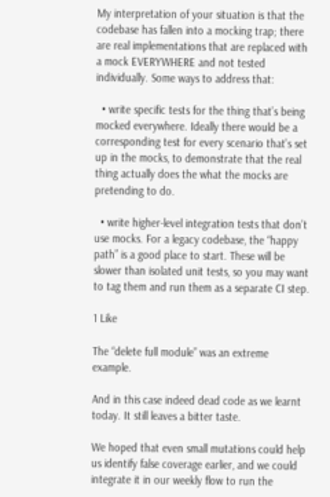My interpretation of your situation is that the codebase has fallen into a mocking trap; there are real implementations that are replaced with a mock EVERYWHERE and not tested individually. Some ways to address that:

  • write specific tests for the thing that’s being mocked everywhere. Ideally there would be a corresponding test for every scenario that’s set up in the mocks, to demonstrate that the real thing actually does the what the mocks are pretending to do.

  • write higher-level integration tests that don’t use mocks. For a legacy codebase, the “happy path” is a good place to start. These will be slower than isolated unit tests, so you may want to tag them and run them as a separate CI step.

1 Like

The “delete full module” was an extreme example.

And in this case indeed dead code as we learnt today. It still leaves a bitter taste.

We hoped that even small mutations could help us identify false coverage earlier, and we could integrate it in our weekly flow to run the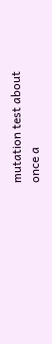mutation test about once a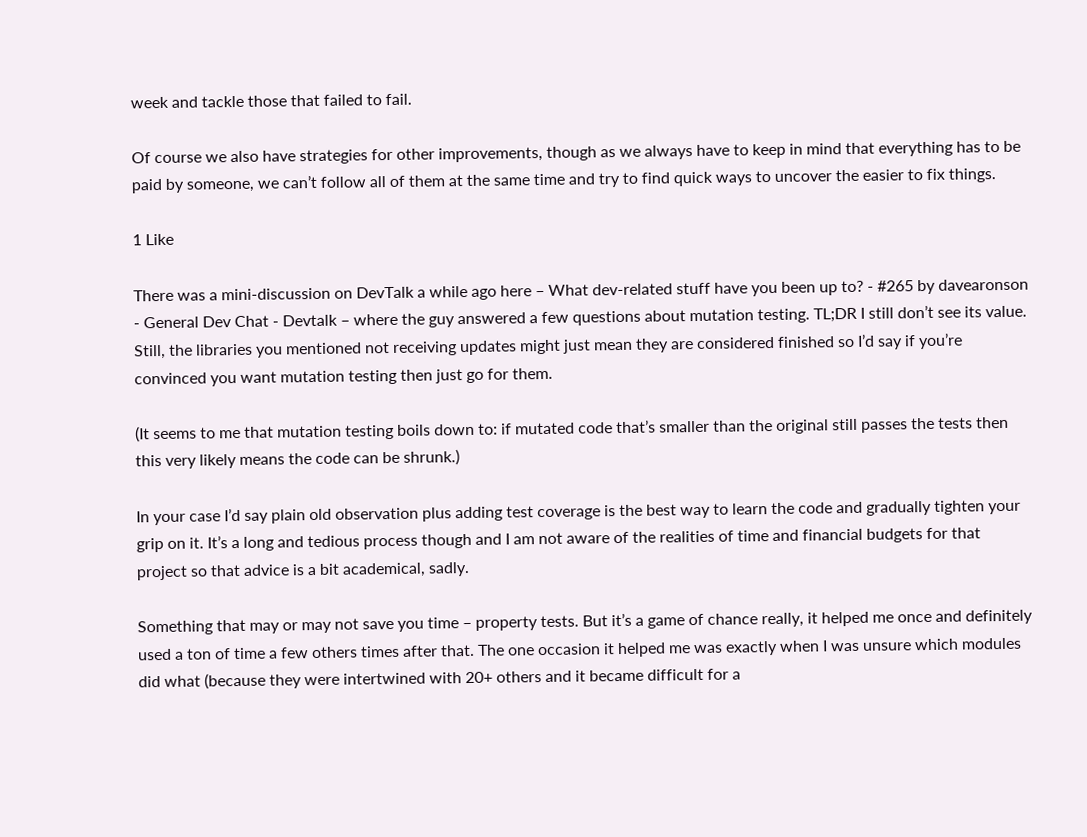week and tackle those that failed to fail.

Of course we also have strategies for other improvements, though as we always have to keep in mind that everything has to be paid by someone, we can’t follow all of them at the same time and try to find quick ways to uncover the easier to fix things.

1 Like

There was a mini-discussion on DevTalk a while ago here – What dev-related stuff have you been up to? - #265 by davearonson - General Dev Chat - Devtalk – where the guy answered a few questions about mutation testing. TL;DR I still don’t see its value. Still, the libraries you mentioned not receiving updates might just mean they are considered finished so I’d say if you’re convinced you want mutation testing then just go for them.

(It seems to me that mutation testing boils down to: if mutated code that’s smaller than the original still passes the tests then this very likely means the code can be shrunk.)

In your case I’d say plain old observation plus adding test coverage is the best way to learn the code and gradually tighten your grip on it. It’s a long and tedious process though and I am not aware of the realities of time and financial budgets for that project so that advice is a bit academical, sadly.

Something that may or may not save you time – property tests. But it’s a game of chance really, it helped me once and definitely used a ton of time a few others times after that. The one occasion it helped me was exactly when I was unsure which modules did what (because they were intertwined with 20+ others and it became difficult for a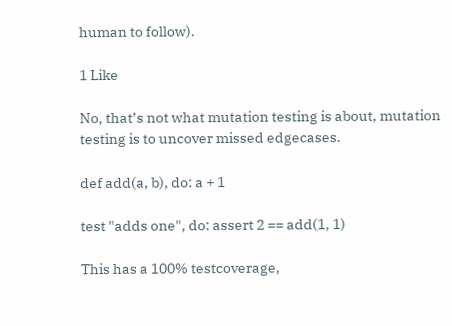human to follow).

1 Like

No, that’s not what mutation testing is about, mutation testing is to uncover missed edgecases.

def add(a, b), do: a + 1

test "adds one", do: assert 2 == add(1, 1)

This has a 100% testcoverage,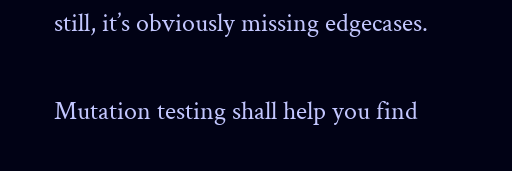still, it’s obviously missing edgecases.

Mutation testing shall help you find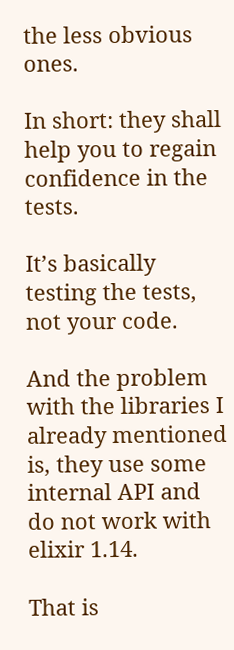the less obvious ones.

In short: they shall help you to regain confidence in the tests.

It’s basically testing the tests, not your code.

And the problem with the libraries I already mentioned is, they use some internal API and do not work with elixir 1.14.

That is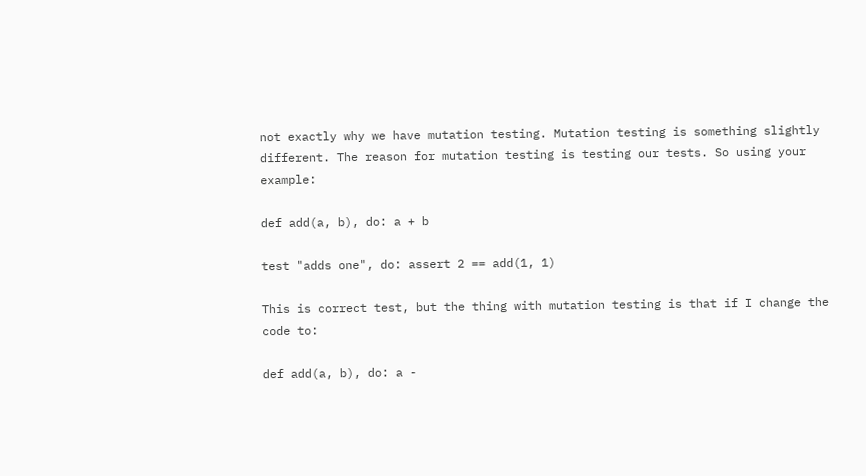not exactly why we have mutation testing. Mutation testing is something slightly different. The reason for mutation testing is testing our tests. So using your example:

def add(a, b), do: a + b

test "adds one", do: assert 2 == add(1, 1)

This is correct test, but the thing with mutation testing is that if I change the code to:

def add(a, b), do: a -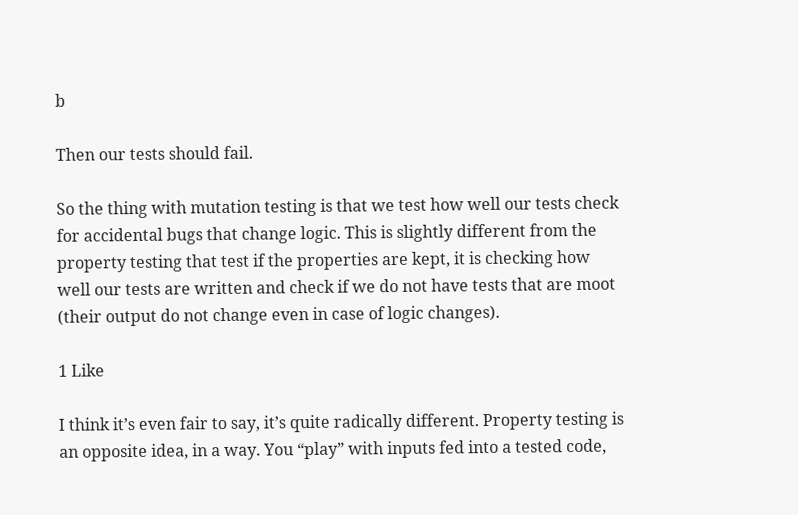b

Then our tests should fail.

So the thing with mutation testing is that we test how well our tests check for accidental bugs that change logic. This is slightly different from the property testing that test if the properties are kept, it is checking how well our tests are written and check if we do not have tests that are moot (their output do not change even in case of logic changes).

1 Like

I think it’s even fair to say, it’s quite radically different. Property testing is an opposite idea, in a way. You “play” with inputs fed into a tested code,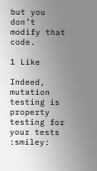but you don’t modify that code.

1 Like

Indeed, mutation testing is property testing for your tests :smiley: